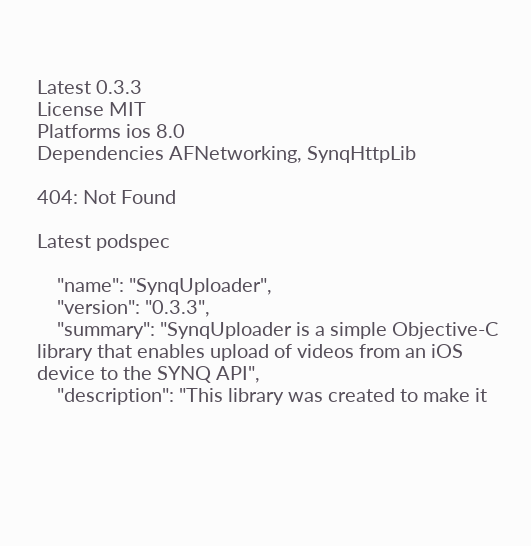Latest 0.3.3
License MIT
Platforms ios 8.0
Dependencies AFNetworking, SynqHttpLib

404: Not Found

Latest podspec

    "name": "SynqUploader",
    "version": "0.3.3",
    "summary": "SynqUploader is a simple Objective-C library that enables upload of videos from an iOS device to the SYNQ API",
    "description": "This library was created to make it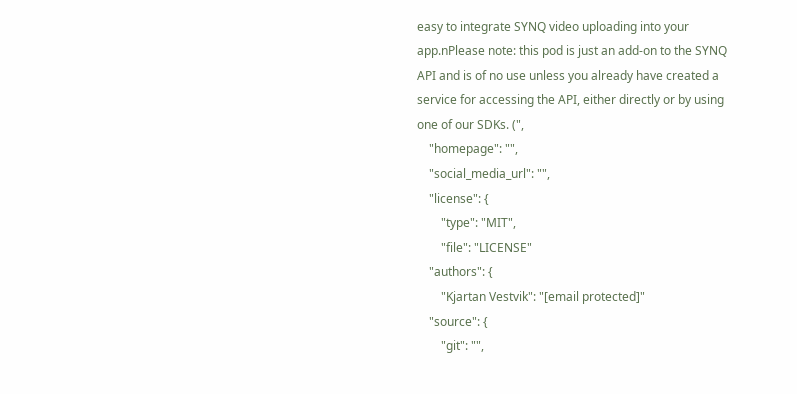easy to integrate SYNQ video uploading into your app.nPlease note: this pod is just an add-on to the SYNQ API and is of no use unless you already have created a service for accessing the API, either directly or by using one of our SDKs. (",
    "homepage": "",
    "social_media_url": "",
    "license": {
        "type": "MIT",
        "file": "LICENSE"
    "authors": {
        "Kjartan Vestvik": "[email protected]"
    "source": {
        "git": "",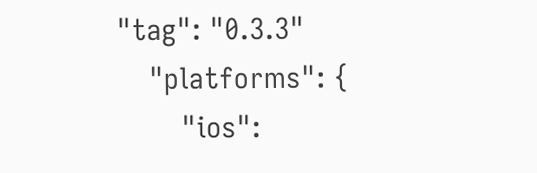"tag": "0.3.3"
    "platforms": {
        "ios":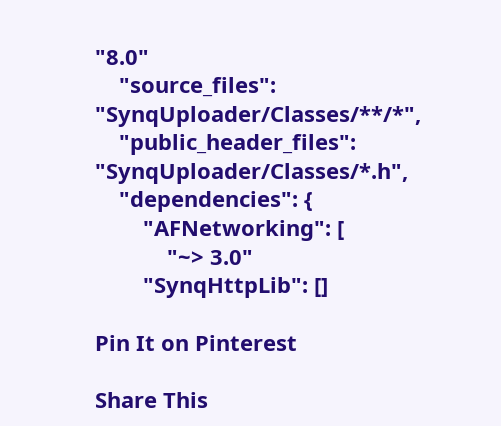"8.0"
    "source_files": "SynqUploader/Classes/**/*",
    "public_header_files": "SynqUploader/Classes/*.h",
    "dependencies": {
        "AFNetworking": [
            "~> 3.0"
        "SynqHttpLib": []

Pin It on Pinterest

Share This